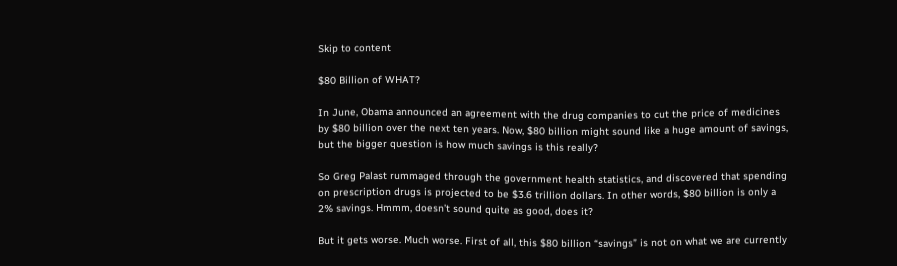Skip to content

$80 Billion of WHAT?

In June, Obama announced an agreement with the drug companies to cut the price of medicines by $80 billion over the next ten years. Now, $80 billion might sound like a huge amount of savings, but the bigger question is how much savings is this really?

So Greg Palast rummaged through the government health statistics, and discovered that spending on prescription drugs is projected to be $3.6 trillion dollars. In other words, $80 billion is only a 2% savings. Hmmm, doesn’t sound quite as good, does it?

But it gets worse. Much worse. First of all, this $80 billion “savings” is not on what we are currently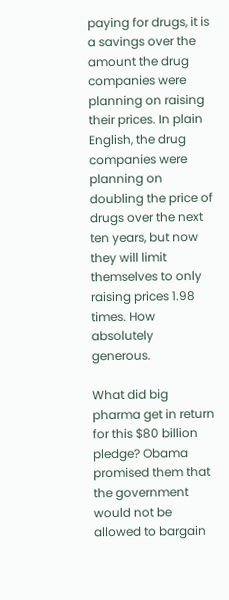paying for drugs, it is a savings over the amount the drug companies were planning on raising their prices. In plain English, the drug companies were planning on doubling the price of drugs over the next ten years, but now they will limit themselves to only raising prices 1.98 times. How absolutely generous.

What did big pharma get in return for this $80 billion pledge? Obama promised them that the government would not be allowed to bargain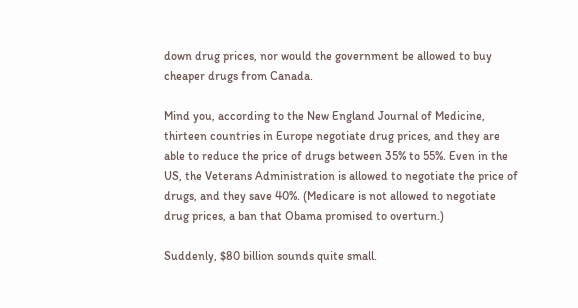down drug prices, nor would the government be allowed to buy cheaper drugs from Canada.

Mind you, according to the New England Journal of Medicine, thirteen countries in Europe negotiate drug prices, and they are able to reduce the price of drugs between 35% to 55%. Even in the US, the Veterans Administration is allowed to negotiate the price of drugs, and they save 40%. (Medicare is not allowed to negotiate drug prices, a ban that Obama promised to overturn.)

Suddenly, $80 billion sounds quite small.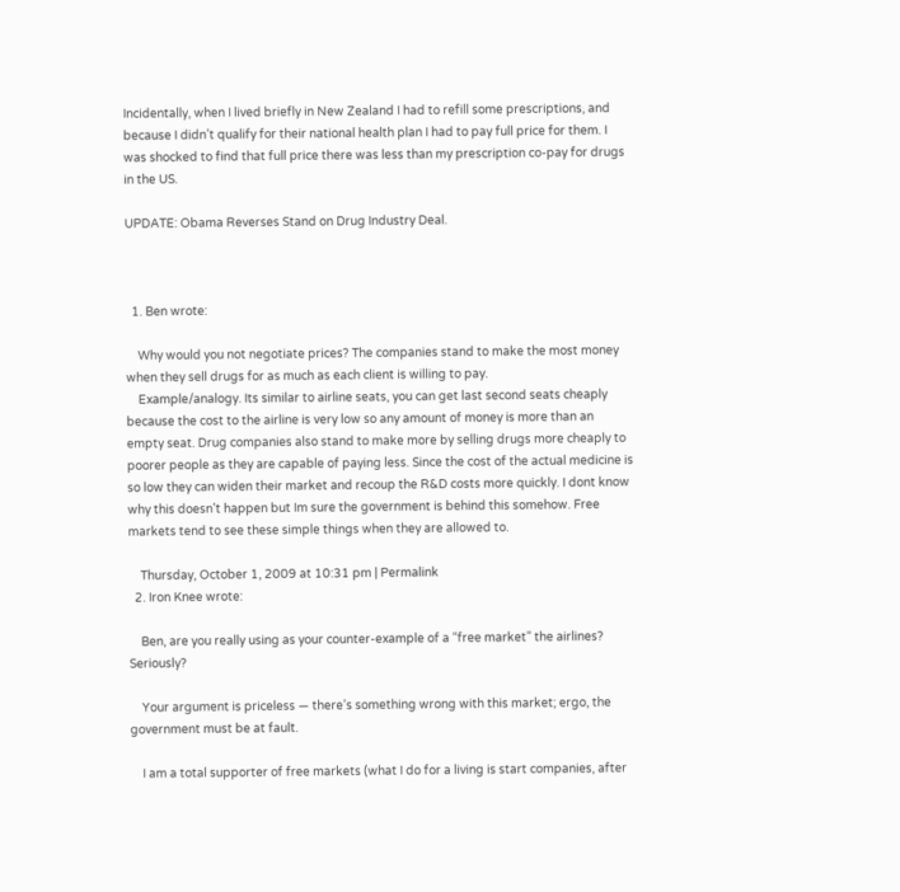Incidentally, when I lived briefly in New Zealand I had to refill some prescriptions, and because I didn’t qualify for their national health plan I had to pay full price for them. I was shocked to find that full price there was less than my prescription co-pay for drugs in the US.

UPDATE: Obama Reverses Stand on Drug Industry Deal.



  1. Ben wrote:

    Why would you not negotiate prices? The companies stand to make the most money when they sell drugs for as much as each client is willing to pay.
    Example/analogy. Its similar to airline seats, you can get last second seats cheaply because the cost to the airline is very low so any amount of money is more than an empty seat. Drug companies also stand to make more by selling drugs more cheaply to poorer people as they are capable of paying less. Since the cost of the actual medicine is so low they can widen their market and recoup the R&D costs more quickly. I dont know why this doesn’t happen but Im sure the government is behind this somehow. Free markets tend to see these simple things when they are allowed to.

    Thursday, October 1, 2009 at 10:31 pm | Permalink
  2. Iron Knee wrote:

    Ben, are you really using as your counter-example of a “free market” the airlines? Seriously?

    Your argument is priceless — there’s something wrong with this market; ergo, the government must be at fault.

    I am a total supporter of free markets (what I do for a living is start companies, after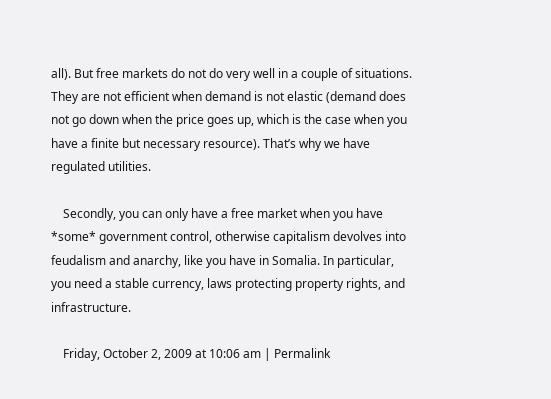all). But free markets do not do very well in a couple of situations. They are not efficient when demand is not elastic (demand does not go down when the price goes up, which is the case when you have a finite but necessary resource). That’s why we have regulated utilities.

    Secondly, you can only have a free market when you have *some* government control, otherwise capitalism devolves into feudalism and anarchy, like you have in Somalia. In particular, you need a stable currency, laws protecting property rights, and infrastructure.

    Friday, October 2, 2009 at 10:06 am | Permalink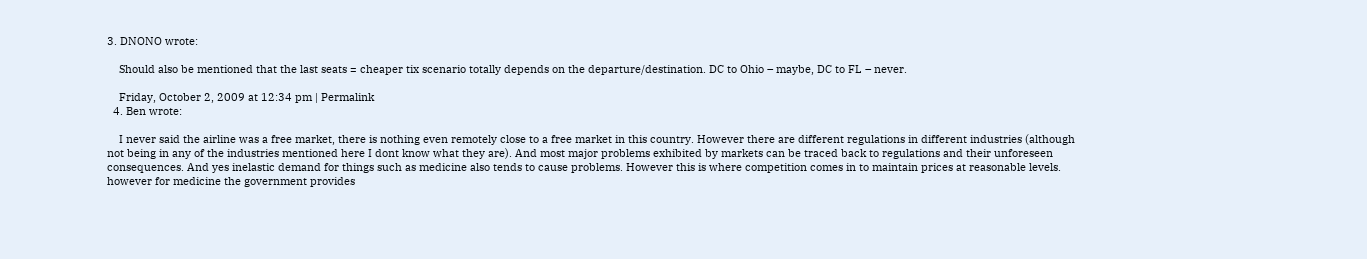3. DNONO wrote:

    Should also be mentioned that the last seats = cheaper tix scenario totally depends on the departure/destination. DC to Ohio – maybe, DC to FL – never.

    Friday, October 2, 2009 at 12:34 pm | Permalink
  4. Ben wrote:

    I never said the airline was a free market, there is nothing even remotely close to a free market in this country. However there are different regulations in different industries (although not being in any of the industries mentioned here I dont know what they are). And most major problems exhibited by markets can be traced back to regulations and their unforeseen consequences. And yes inelastic demand for things such as medicine also tends to cause problems. However this is where competition comes in to maintain prices at reasonable levels. however for medicine the government provides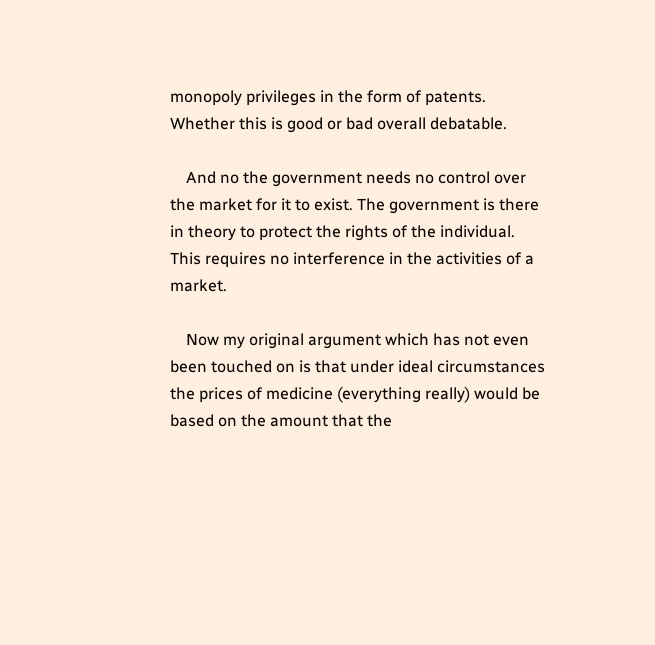monopoly privileges in the form of patents. Whether this is good or bad overall debatable.

    And no the government needs no control over the market for it to exist. The government is there in theory to protect the rights of the individual. This requires no interference in the activities of a market.

    Now my original argument which has not even been touched on is that under ideal circumstances the prices of medicine (everything really) would be based on the amount that the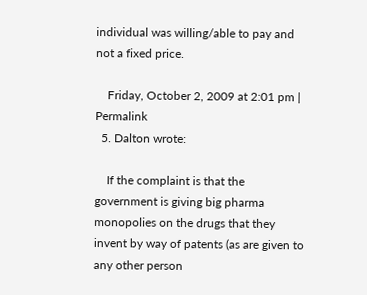individual was willing/able to pay and not a fixed price.

    Friday, October 2, 2009 at 2:01 pm | Permalink
  5. Dalton wrote:

    If the complaint is that the government is giving big pharma monopolies on the drugs that they invent by way of patents (as are given to any other person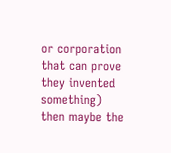or corporation that can prove they invented something) then maybe the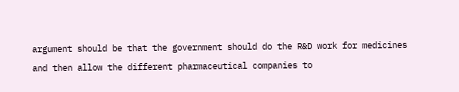argument should be that the government should do the R&D work for medicines and then allow the different pharmaceutical companies to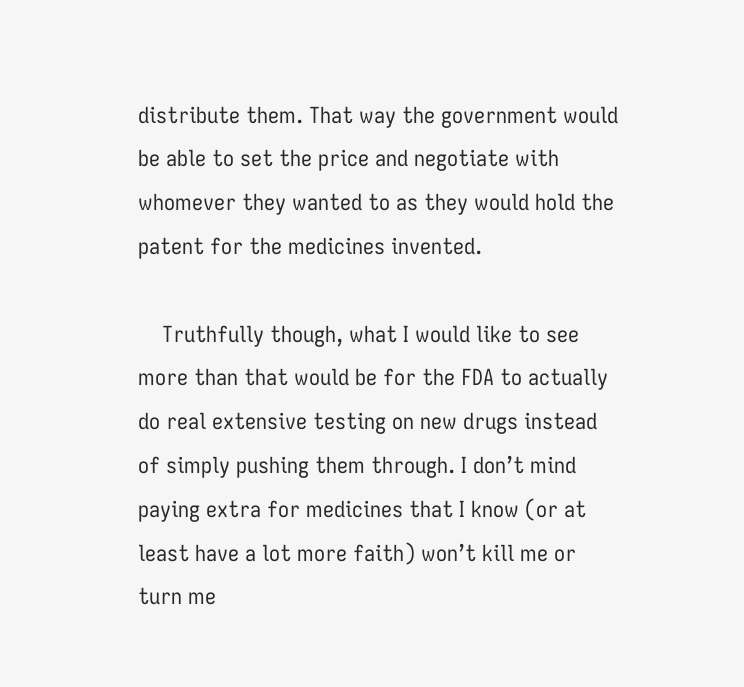distribute them. That way the government would be able to set the price and negotiate with whomever they wanted to as they would hold the patent for the medicines invented.

    Truthfully though, what I would like to see more than that would be for the FDA to actually do real extensive testing on new drugs instead of simply pushing them through. I don’t mind paying extra for medicines that I know (or at least have a lot more faith) won’t kill me or turn me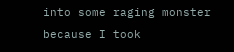into some raging monster because I took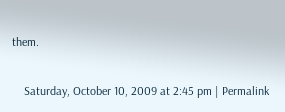them.

    Saturday, October 10, 2009 at 2:45 pm | Permalink